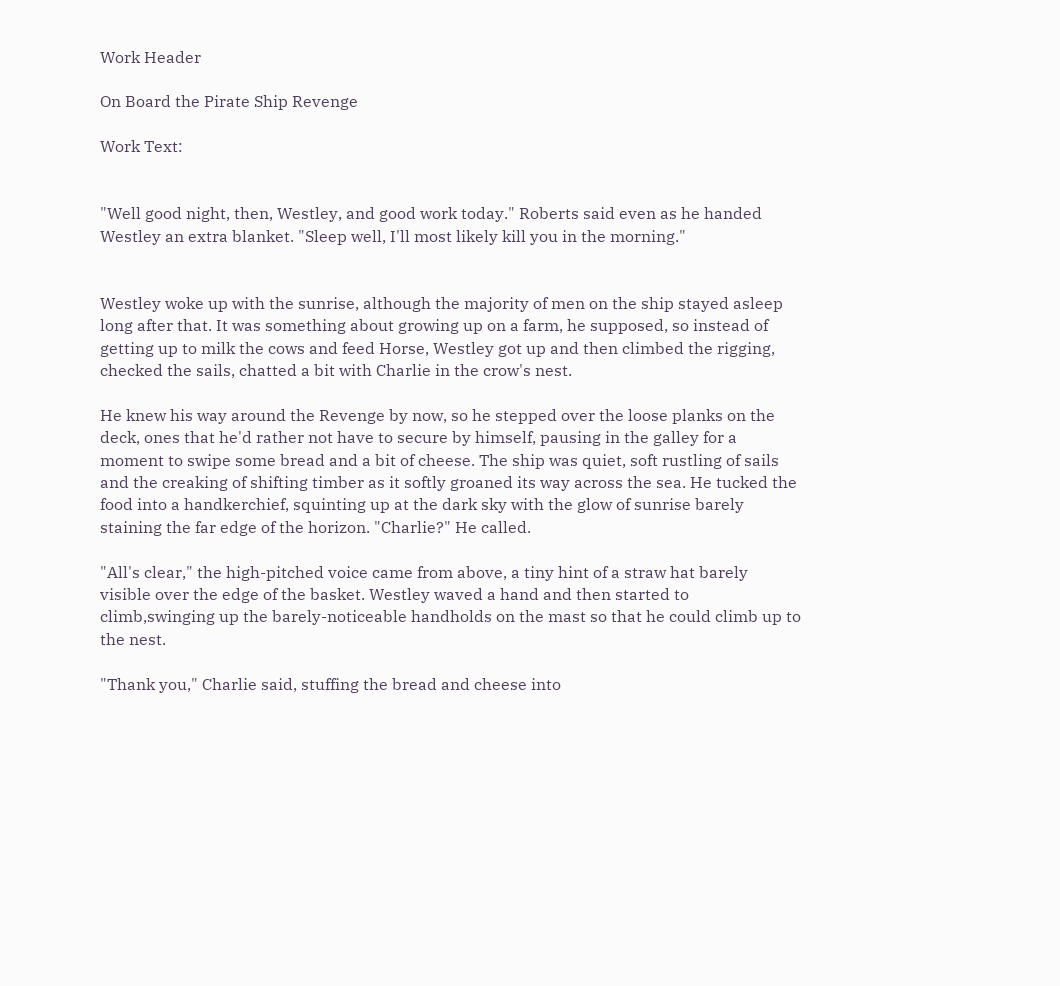Work Header

On Board the Pirate Ship Revenge

Work Text:


"Well good night, then, Westley, and good work today." Roberts said even as he handed Westley an extra blanket. "Sleep well, I'll most likely kill you in the morning."


Westley woke up with the sunrise, although the majority of men on the ship stayed asleep long after that. It was something about growing up on a farm, he supposed, so instead of getting up to milk the cows and feed Horse, Westley got up and then climbed the rigging, checked the sails, chatted a bit with Charlie in the crow's nest.

He knew his way around the Revenge by now, so he stepped over the loose planks on the deck, ones that he'd rather not have to secure by himself, pausing in the galley for a moment to swipe some bread and a bit of cheese. The ship was quiet, soft rustling of sails and the creaking of shifting timber as it softly groaned its way across the sea. He tucked the food into a handkerchief, squinting up at the dark sky with the glow of sunrise barely staining the far edge of the horizon. "Charlie?" He called.

"All's clear," the high-pitched voice came from above, a tiny hint of a straw hat barely visible over the edge of the basket. Westley waved a hand and then started to climb,swinging up the barely-noticeable handholds on the mast so that he could climb up to the nest.

"Thank you," Charlie said, stuffing the bread and cheese into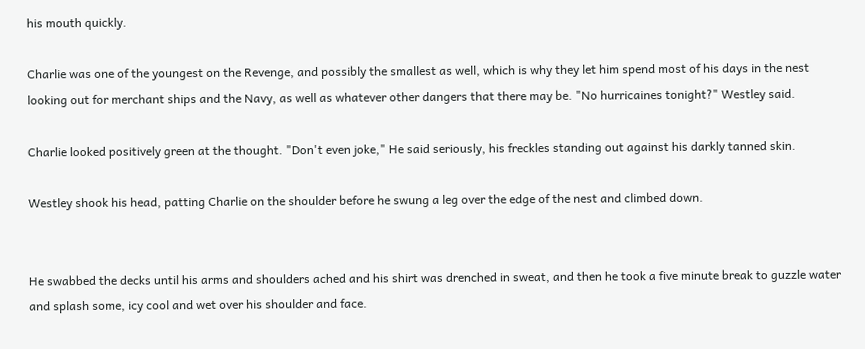his mouth quickly.

Charlie was one of the youngest on the Revenge, and possibly the smallest as well, which is why they let him spend most of his days in the nest looking out for merchant ships and the Navy, as well as whatever other dangers that there may be. "No hurricaines tonight?" Westley said.

Charlie looked positively green at the thought. "Don't even joke," He said seriously, his freckles standing out against his darkly tanned skin.

Westley shook his head, patting Charlie on the shoulder before he swung a leg over the edge of the nest and climbed down.


He swabbed the decks until his arms and shoulders ached and his shirt was drenched in sweat, and then he took a five minute break to guzzle water and splash some, icy cool and wet over his shoulder and face.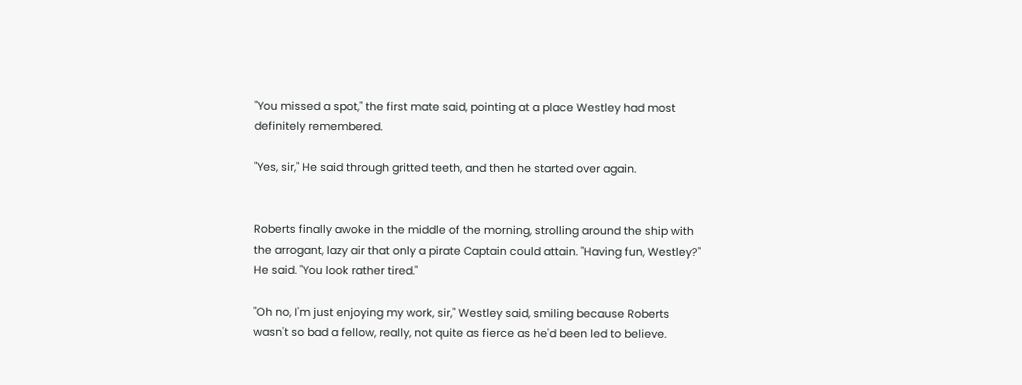"You missed a spot," the first mate said, pointing at a place Westley had most definitely remembered.

"Yes, sir," He said through gritted teeth, and then he started over again.


Roberts finally awoke in the middle of the morning, strolling around the ship with the arrogant, lazy air that only a pirate Captain could attain. "Having fun, Westley?" He said. "You look rather tired."

"Oh no, I'm just enjoying my work, sir," Westley said, smiling because Roberts wasn't so bad a fellow, really, not quite as fierce as he'd been led to believe.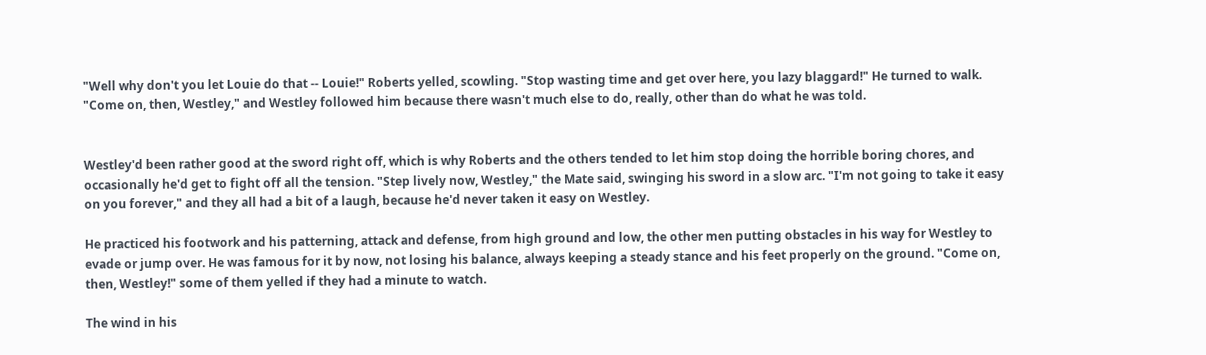"Well why don't you let Louie do that -- Louie!" Roberts yelled, scowling. "Stop wasting time and get over here, you lazy blaggard!" He turned to walk. "Come on, then, Westley," and Westley followed him because there wasn't much else to do, really, other than do what he was told.


Westley'd been rather good at the sword right off, which is why Roberts and the others tended to let him stop doing the horrible boring chores, and occasionally he'd get to fight off all the tension. "Step lively now, Westley," the Mate said, swinging his sword in a slow arc. "I'm not going to take it easy on you forever," and they all had a bit of a laugh, because he'd never taken it easy on Westley.

He practiced his footwork and his patterning, attack and defense, from high ground and low, the other men putting obstacles in his way for Westley to evade or jump over. He was famous for it by now, not losing his balance, always keeping a steady stance and his feet properly on the ground. "Come on, then, Westley!" some of them yelled if they had a minute to watch.

The wind in his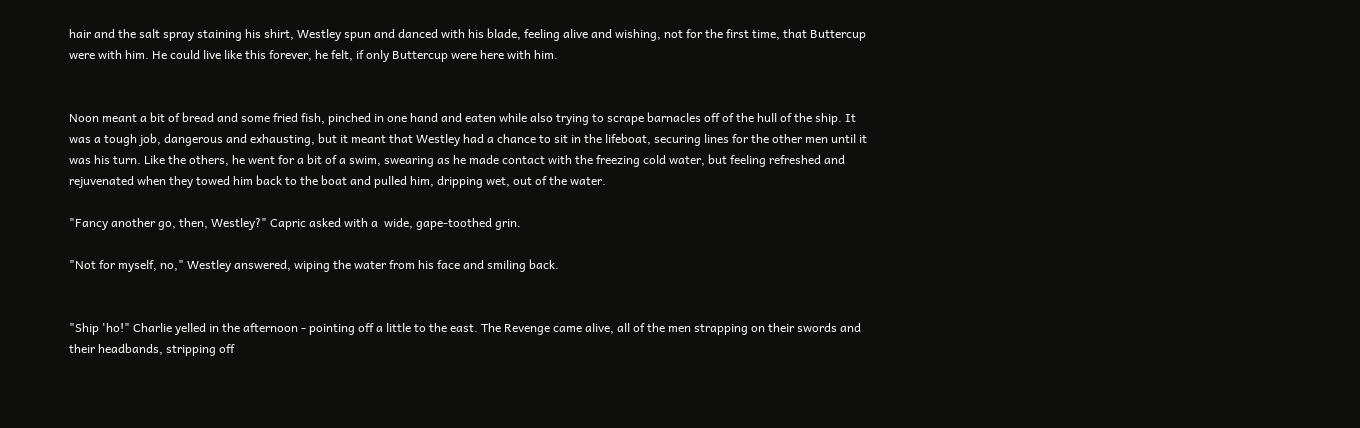hair and the salt spray staining his shirt, Westley spun and danced with his blade, feeling alive and wishing, not for the first time, that Buttercup were with him. He could live like this forever, he felt, if only Buttercup were here with him.


Noon meant a bit of bread and some fried fish, pinched in one hand and eaten while also trying to scrape barnacles off of the hull of the ship. It was a tough job, dangerous and exhausting, but it meant that Westley had a chance to sit in the lifeboat, securing lines for the other men until it was his turn. Like the others, he went for a bit of a swim, swearing as he made contact with the freezing cold water, but feeling refreshed and rejuvenated when they towed him back to the boat and pulled him, dripping wet, out of the water.

"Fancy another go, then, Westley?" Capric asked with a  wide, gape-toothed grin.

"Not for myself, no," Westley answered, wiping the water from his face and smiling back.


"Ship 'ho!" Charlie yelled in the afternoon - pointing off a little to the east. The Revenge came alive, all of the men strapping on their swords and their headbands, stripping off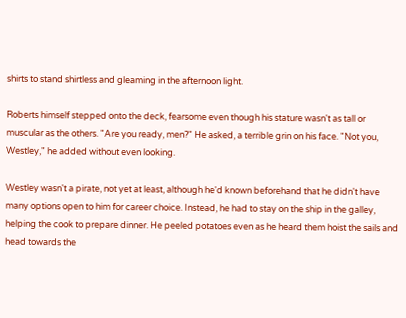shirts to stand shirtless and gleaming in the afternoon light.

Roberts himself stepped onto the deck, fearsome even though his stature wasn't as tall or muscular as the others. "Are you ready, men?" He asked, a terrible grin on his face. "Not you, Westley," he added without even looking.

Westley wasn't a pirate, not yet at least, although he'd known beforehand that he didn't have many options open to him for career choice. Instead, he had to stay on the ship in the galley, helping the cook to prepare dinner. He peeled potatoes even as he heard them hoist the sails and head towards the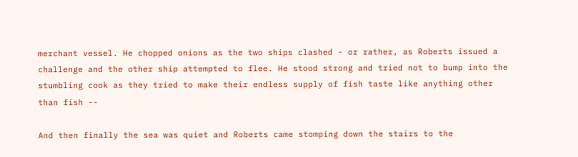merchant vessel. He chopped onions as the two ships clashed - or rather, as Roberts issued a challenge and the other ship attempted to flee. He stood strong and tried not to bump into the stumbling cook as they tried to make their endless supply of fish taste like anything other than fish --

And then finally the sea was quiet and Roberts came stomping down the stairs to the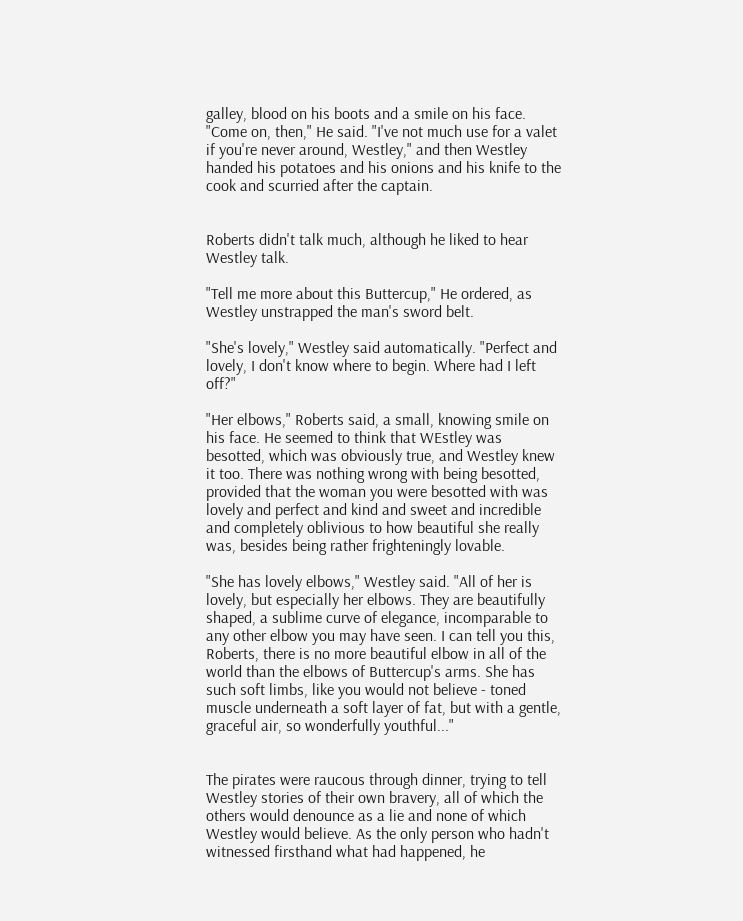galley, blood on his boots and a smile on his face. "Come on, then," He said. "I've not much use for a valet if you're never around, Westley," and then Westley handed his potatoes and his onions and his knife to the cook and scurried after the captain.


Roberts didn't talk much, although he liked to hear Westley talk.

"Tell me more about this Buttercup," He ordered, as Westley unstrapped the man's sword belt.

"She's lovely," Westley said automatically. "Perfect and lovely, I don't know where to begin. Where had I left off?"

"Her elbows," Roberts said, a small, knowing smile on his face. He seemed to think that WEstley was besotted, which was obviously true, and Westley knew it too. There was nothing wrong with being besotted, provided that the woman you were besotted with was lovely and perfect and kind and sweet and incredible and completely oblivious to how beautiful she really was, besides being rather frighteningly lovable.

"She has lovely elbows," Westley said. "All of her is lovely, but especially her elbows. They are beautifully shaped, a sublime curve of elegance, incomparable to any other elbow you may have seen. I can tell you this, Roberts, there is no more beautiful elbow in all of the world than the elbows of Buttercup's arms. She has such soft limbs, like you would not believe - toned muscle underneath a soft layer of fat, but with a gentle, graceful air, so wonderfully youthful..."


The pirates were raucous through dinner, trying to tell Westley stories of their own bravery, all of which the others would denounce as a lie and none of which Westley would believe. As the only person who hadn't witnessed firsthand what had happened, he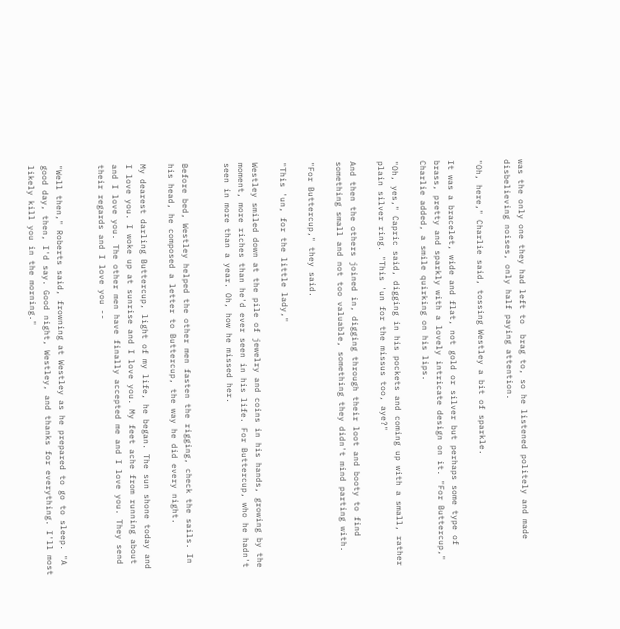was the only one they had left to  brag to, so he listened politely and made disbelieving noises, only half paying attention.

"Oh, here," Charlie said, tossing Westley a bit of sparkle.

It was a bracelet, wide and flat, not gold or silver but perhaps some type of brass, pretty and sparkly with a lovely intricate design on it. "For Buttercup," Charlie added, a smile quirking on his lips.

"Oh, yes," Capric said, digging in his pockets and coming up with a small, rather plain silver ring. "This 'un for the missus too, aye?"

And then the others joined in, digging through their loot and booty to find something small and not too valuable, something they didn't mind parting with.

"For Buttercup," they said.

"This 'un, for the little lady,"

Westley smiled down at the pile of jewelry and coins in his hands, growing by the moment, more riches than he'd ever seen in his life. For Buttercup, who he hadn't seen in more than a year. Oh, how he missed her.


Before bed, Westley helped the other men fasten the rigging, check the sails. In his head, he composed a letter to Buttercup, the way he did every night.

My dearest darling Buttercup, light of my life, he began. The sun shone today and I love you. I woke up at sunrise and I love you. My feet ache from running about and I love you. The other men have finally accepted me and I love you. They send their regards and I love you --


"Well then," Roberts said, frowning at Westley as he prepared to go to sleep. "A good day, then, I'd say. Good night, Westley, and thanks for everything. I'll most likely kill you in the morning."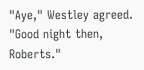"Aye," Westley agreed. "Good night then, Roberts."